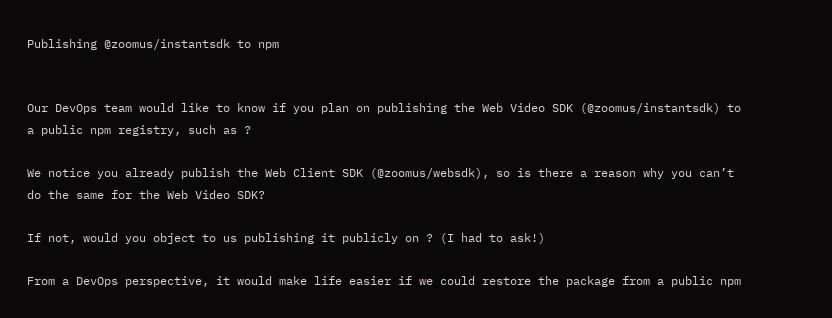Publishing @zoomus/instantsdk to npm


Our DevOps team would like to know if you plan on publishing the Web Video SDK (@zoomus/instantsdk) to a public npm registry, such as ?

We notice you already publish the Web Client SDK (@zoomus/websdk), so is there a reason why you can’t do the same for the Web Video SDK?

If not, would you object to us publishing it publicly on ? (I had to ask!)

From a DevOps perspective, it would make life easier if we could restore the package from a public npm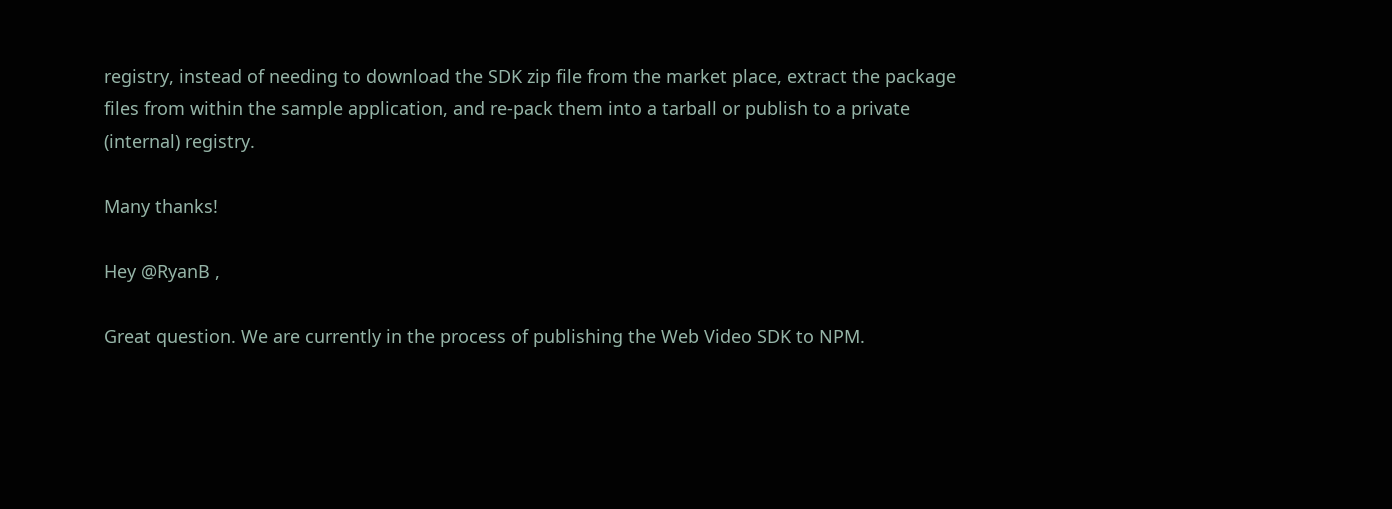registry, instead of needing to download the SDK zip file from the market place, extract the package files from within the sample application, and re-pack them into a tarball or publish to a private (internal) registry.

Many thanks!

Hey @RyanB ,

Great question. We are currently in the process of publishing the Web Video SDK to NPM.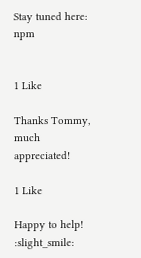Stay tuned here: npm


1 Like

Thanks Tommy, much appreciated!

1 Like

Happy to help! :slight_smile: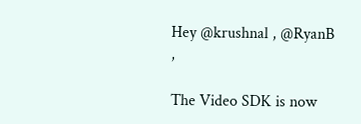Hey @krushnal , @RyanB ,

The Video SDK is now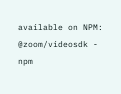available on NPM: @zoom/videosdk - npm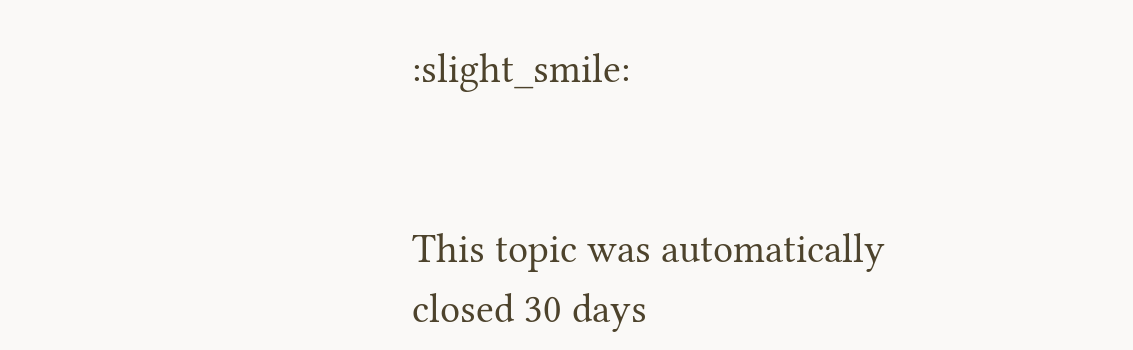:slight_smile:


This topic was automatically closed 30 days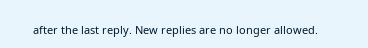after the last reply. New replies are no longer allowed.